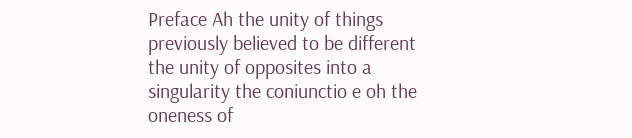Preface Ah the unity of things previously believed to be different the unity of opposites into a singularity the coniunctio e oh the oneness of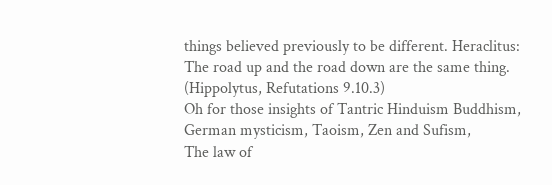things believed previously to be different. Heraclitus:
The road up and the road down are the same thing. (Hippolytus, Refutations 9.10.3)
Oh for those insights of Tantric Hinduism Buddhism, German mysticism, Taoism, Zen and Sufism,
The law of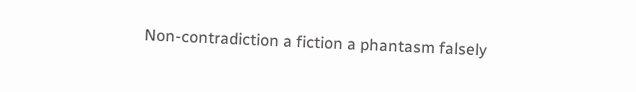Non-contradiction a fiction a phantasm falsely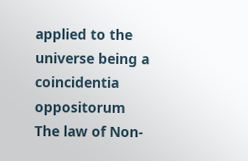applied to the universe being a coincidentia oppositorum The law of Non-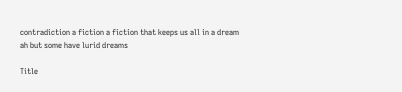contradiction a fiction a fiction that keeps us all in a dream ah but some have lurid dreams

Title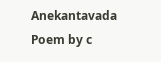Anekantavada
Poem by c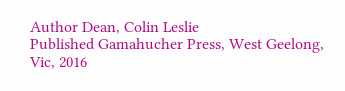Author Dean, Colin Leslie
Published Gamahucher Press, West Geelong, Vic, 2016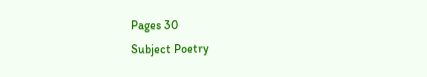Pages 30
Subject Poetry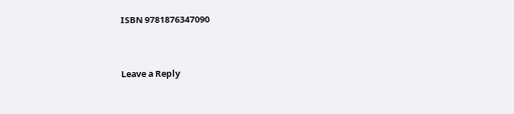ISBN 9781876347090



Leave a Reply